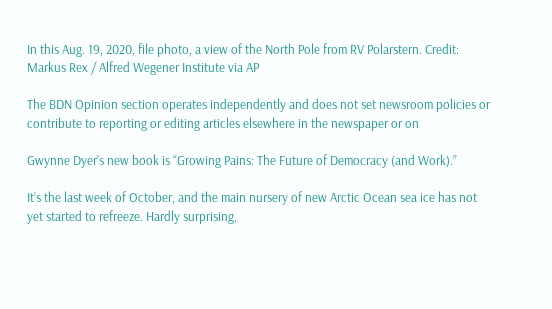In this Aug. 19, 2020, file photo, a view of the North Pole from RV Polarstern. Credit: Markus Rex / Alfred Wegener Institute via AP

The BDN Opinion section operates independently and does not set newsroom policies or contribute to reporting or editing articles elsewhere in the newspaper or on

Gwynne Dyer’s new book is “Growing Pains: The Future of Democracy (and Work).”

It’s the last week of October, and the main nursery of new Arctic Ocean sea ice has not yet started to refreeze. Hardly surprising,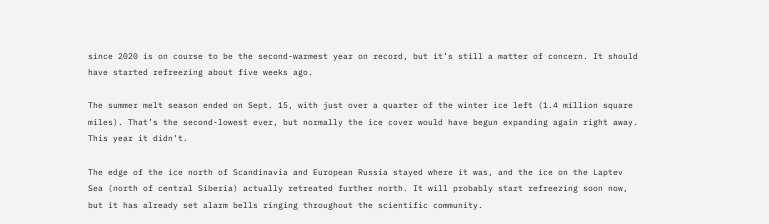since 2020 is on course to be the second-warmest year on record, but it’s still a matter of concern. It should have started refreezing about five weeks ago.

The summer melt season ended on Sept. 15, with just over a quarter of the winter ice left (1.4 million square miles). That’s the second-lowest ever, but normally the ice cover would have begun expanding again right away. This year it didn’t.

The edge of the ice north of Scandinavia and European Russia stayed where it was, and the ice on the Laptev Sea (north of central Siberia) actually retreated further north. It will probably start refreezing soon now, but it has already set alarm bells ringing throughout the scientific community.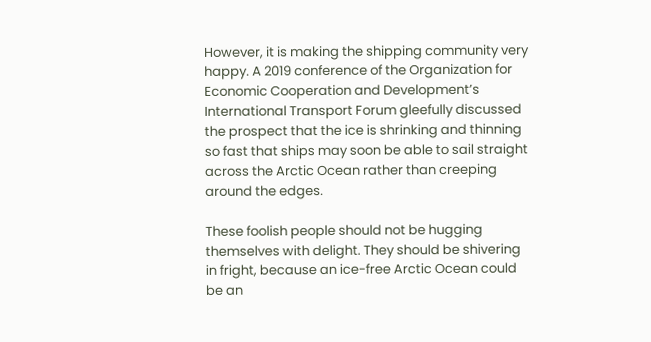However, it is making the shipping community very happy. A 2019 conference of the Organization for Economic Cooperation and Development’s International Transport Forum gleefully discussed the prospect that the ice is shrinking and thinning so fast that ships may soon be able to sail straight across the Arctic Ocean rather than creeping around the edges.

These foolish people should not be hugging themselves with delight. They should be shivering in fright, because an ice-free Arctic Ocean could be an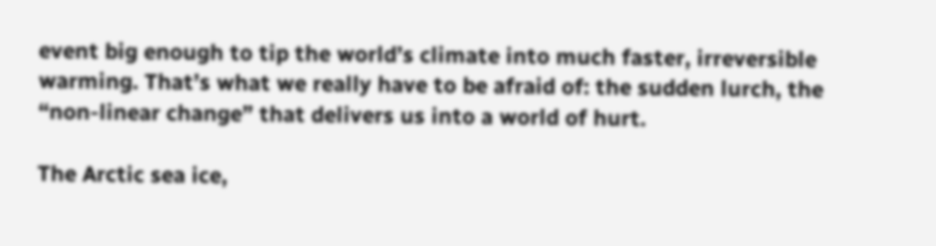event big enough to tip the world’s climate into much faster, irreversible warming. That’s what we really have to be afraid of: the sudden lurch, the “non-linear change” that delivers us into a world of hurt.

The Arctic sea ice,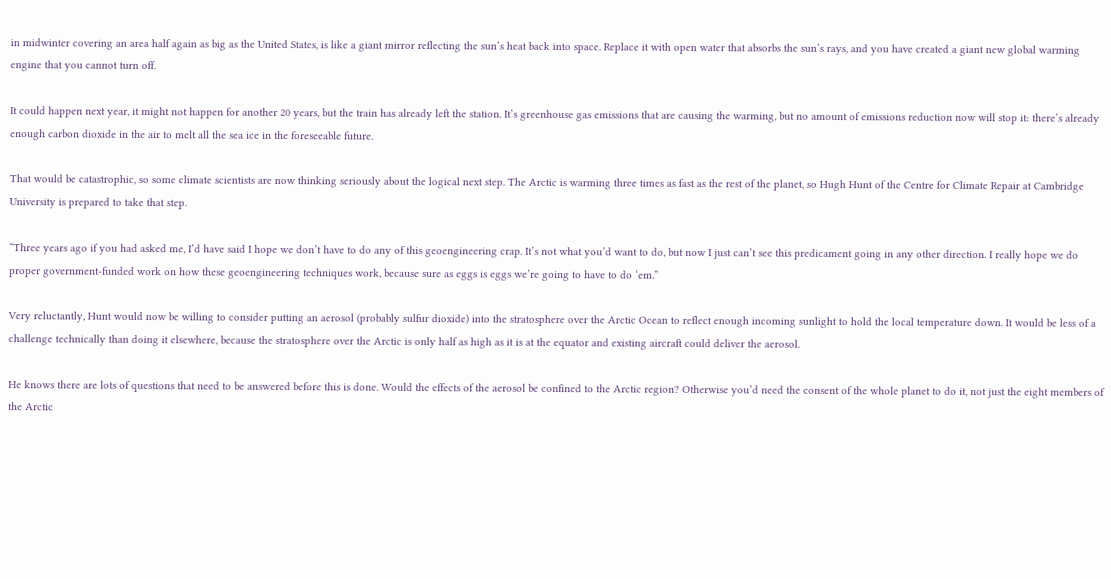in midwinter covering an area half again as big as the United States, is like a giant mirror reflecting the sun’s heat back into space. Replace it with open water that absorbs the sun’s rays, and you have created a giant new global warming engine that you cannot turn off.

It could happen next year, it might not happen for another 20 years, but the train has already left the station. It’s greenhouse gas emissions that are causing the warming, but no amount of emissions reduction now will stop it: there’s already enough carbon dioxide in the air to melt all the sea ice in the foreseeable future.

That would be catastrophic, so some climate scientists are now thinking seriously about the logical next step. The Arctic is warming three times as fast as the rest of the planet, so Hugh Hunt of the Centre for Climate Repair at Cambridge University is prepared to take that step.

“Three years ago if you had asked me, I’d have said I hope we don’t have to do any of this geoengineering crap. It’s not what you’d want to do, but now I just can’t see this predicament going in any other direction. I really hope we do proper government-funded work on how these geoengineering techniques work, because sure as eggs is eggs we’re going to have to do ‘em.”

Very reluctantly, Hunt would now be willing to consider putting an aerosol (probably sulfur dioxide) into the stratosphere over the Arctic Ocean to reflect enough incoming sunlight to hold the local temperature down. It would be less of a challenge technically than doing it elsewhere, because the stratosphere over the Arctic is only half as high as it is at the equator and existing aircraft could deliver the aerosol.

He knows there are lots of questions that need to be answered before this is done. Would the effects of the aerosol be confined to the Arctic region? Otherwise you’d need the consent of the whole planet to do it, not just the eight members of the Arctic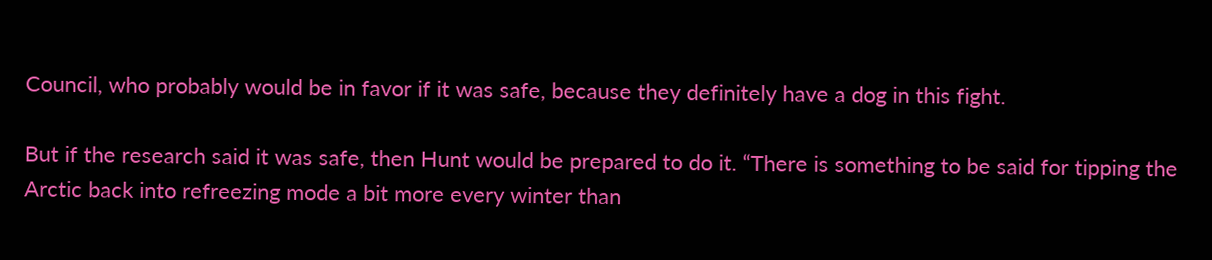Council, who probably would be in favor if it was safe, because they definitely have a dog in this fight.

But if the research said it was safe, then Hunt would be prepared to do it. “There is something to be said for tipping the Arctic back into refreezing mode a bit more every winter than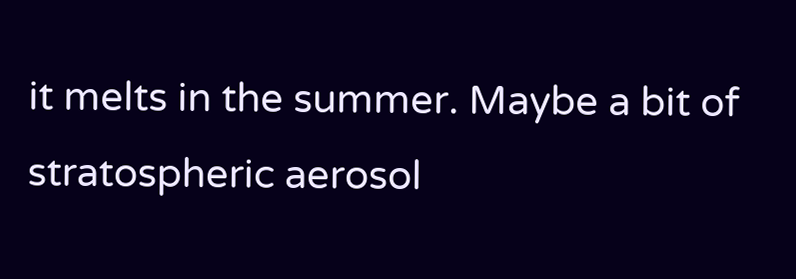it melts in the summer. Maybe a bit of stratospheric aerosol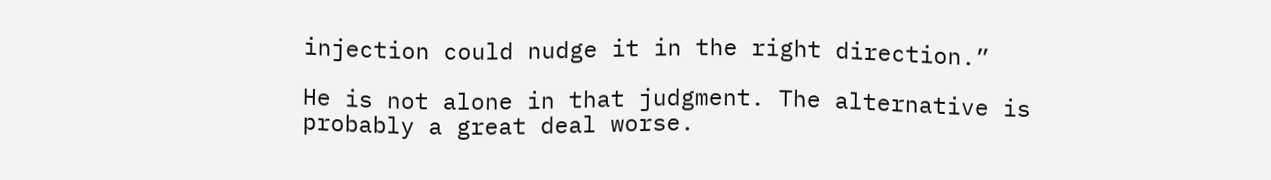injection could nudge it in the right direction.”

He is not alone in that judgment. The alternative is probably a great deal worse.